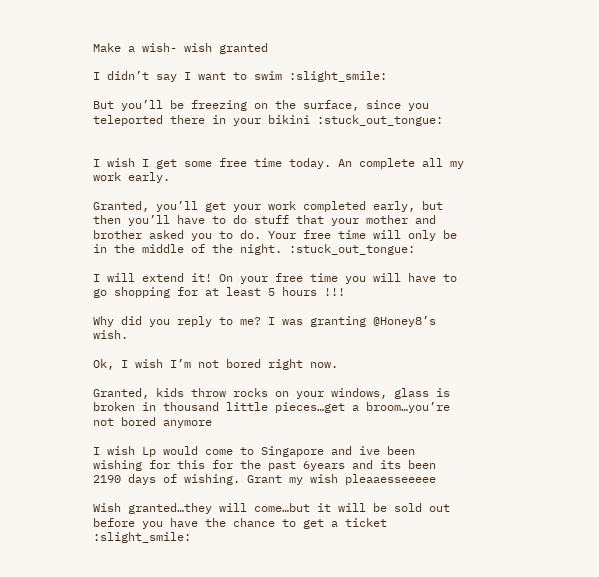Make a wish- wish granted

I didn’t say I want to swim :slight_smile:

But you’ll be freezing on the surface, since you teleported there in your bikini :stuck_out_tongue:


I wish I get some free time today. An complete all my work early.

Granted, you’ll get your work completed early, but then you’ll have to do stuff that your mother and brother asked you to do. Your free time will only be in the middle of the night. :stuck_out_tongue:

I will extend it! On your free time you will have to go shopping for at least 5 hours !!!

Why did you reply to me? I was granting @Honey8’s wish.

Ok, I wish I’m not bored right now.

Granted, kids throw rocks on your windows, glass is broken in thousand little pieces…get a broom…you’re not bored anymore

I wish Lp would come to Singapore and ive been wishing for this for the past 6years and its been 2190 days of wishing. Grant my wish pleaaesseeeee

Wish granted…they will come…but it will be sold out before you have the chance to get a ticket :slight_smile: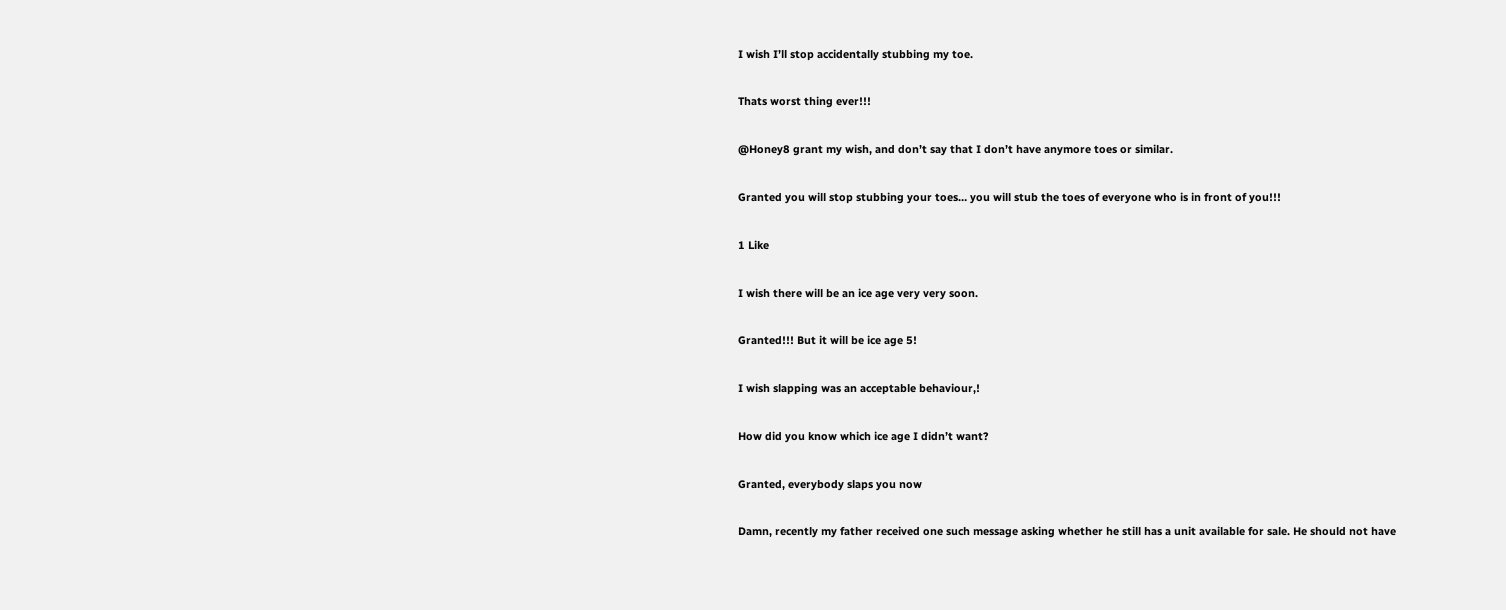I wish I’ll stop accidentally stubbing my toe.

Thats worst thing ever!!!

@Honey8 grant my wish, and don’t say that I don’t have anymore toes or similar.

Granted you will stop stubbing your toes… you will stub the toes of everyone who is in front of you!!!

1 Like

I wish there will be an ice age very very soon.

Granted!!! But it will be ice age 5!

I wish slapping was an acceptable behaviour,!

How did you know which ice age I didn’t want?

Granted, everybody slaps you now

Damn, recently my father received one such message asking whether he still has a unit available for sale. He should not have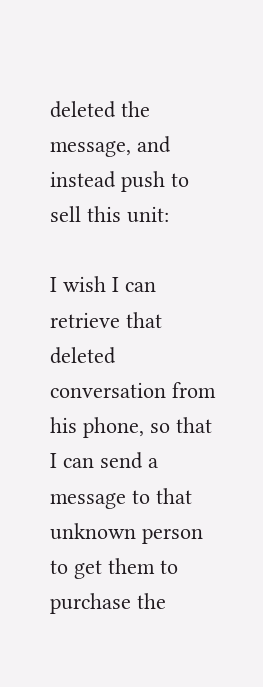deleted the message, and instead push to sell this unit:

I wish I can retrieve that deleted conversation from his phone, so that I can send a message to that unknown person to get them to purchase the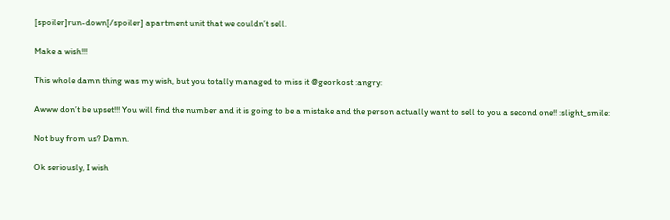[spoiler]run-down[/spoiler] apartment unit that we couldn’t sell.

Make a wish!!!

This whole damn thing was my wish, but you totally managed to miss it @georkost :angry:

Awww don’t be upset!!! You will find the number and it is going to be a mistake and the person actually want to sell to you a second one!! :slight_smile:

Not buy from us? Damn.

Ok seriously, I wish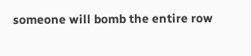someone will bomb the entire row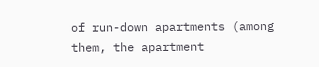of run-down apartments (among them, the apartment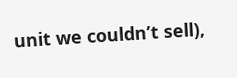unit we couldn’t sell),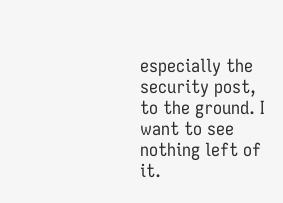especially the security post, to the ground. I want to see nothing left of it.